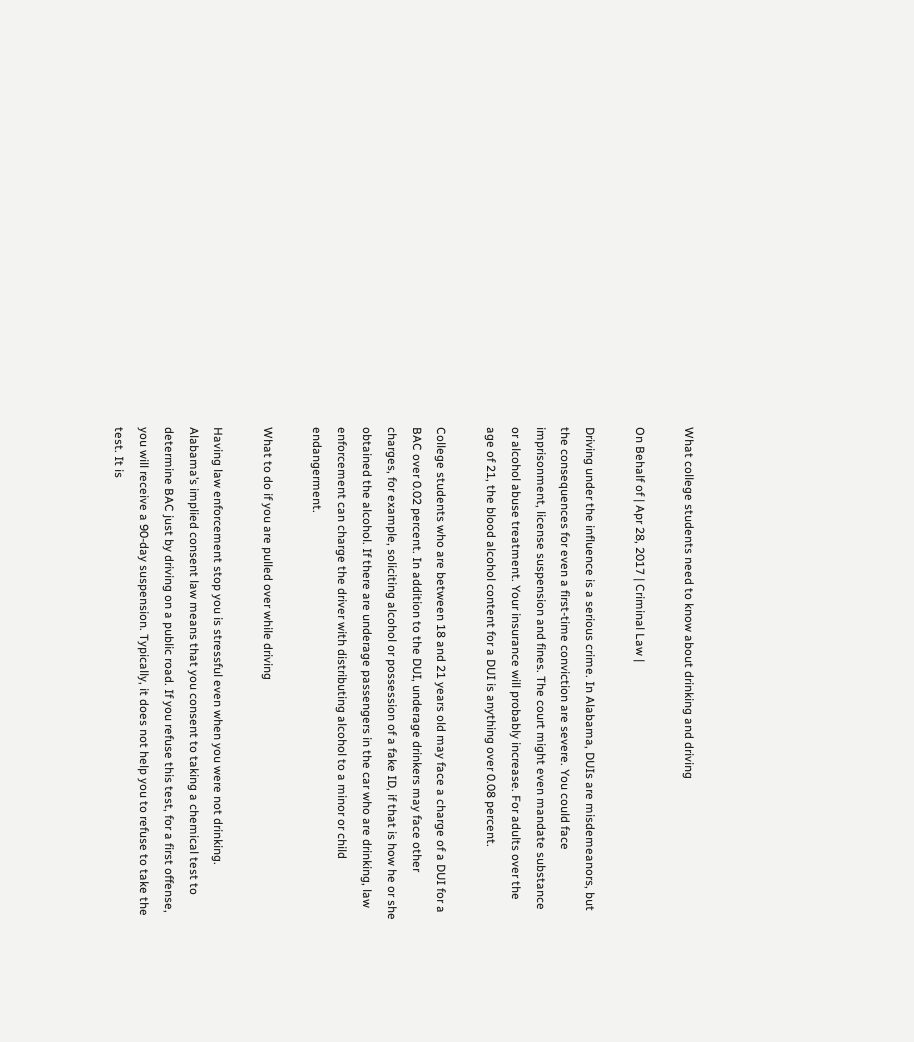What college students need to know about drinking and driving

On Behalf of | Apr 28, 2017 | Criminal Law |

Driving under the influence is a serious crime. In Alabama, DUIs are misdemeanors, but the consequences for even a first-time conviction are severe. You could face imprisonment, license suspension and fines. The court might even mandate substance or alcohol abuse treatment. Your insurance will probably increase. For adults over the age of 21, the blood alcohol content for a DUI is anything over 0.08 percent.

College students who are between 18 and 21 years old may face a charge of a DUI for a BAC over 0.02 percent. In addition to the DUI, underage drinkers may face other charges, for example, soliciting alcohol or possession of a fake ID, if that is how he or she obtained the alcohol. If there are underage passengers in the car who are drinking, law enforcement can charge the driver with distributing alcohol to a minor or child endangerment.

What to do if you are pulled over while driving

Having law enforcement stop you is stressful even when you were not drinking. Alabama’s implied consent law means that you consent to taking a chemical test to determine BAC just by driving on a public road. If you refuse this test, for a first offense, you will receive a 90-day suspension. Typically, it does not help you to refuse to take the test. It is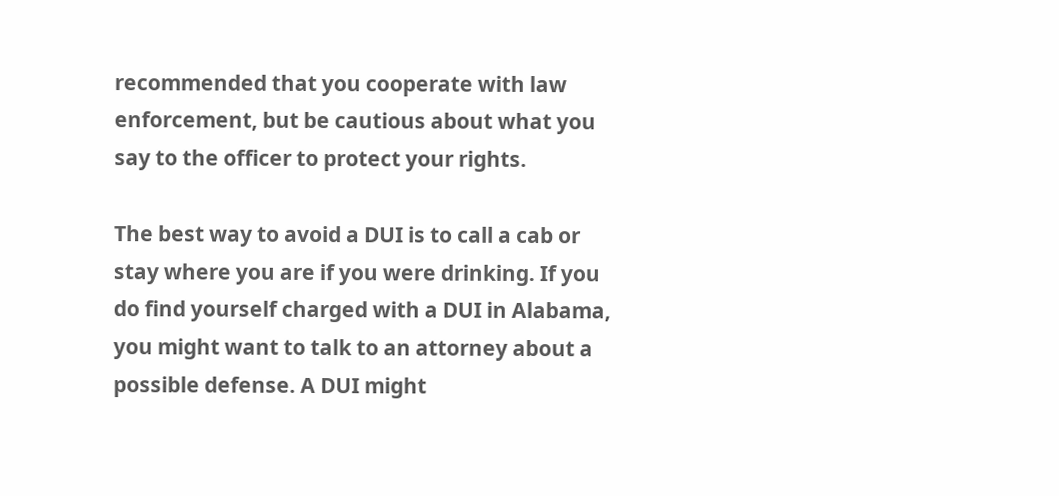recommended that you cooperate with law enforcement, but be cautious about what you say to the officer to protect your rights.

The best way to avoid a DUI is to call a cab or stay where you are if you were drinking. If you do find yourself charged with a DUI in Alabama, you might want to talk to an attorney about a possible defense. A DUI might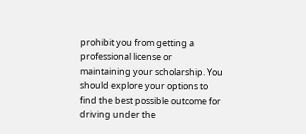prohibit you from getting a professional license or maintaining your scholarship. You should explore your options to find the best possible outcome for driving under the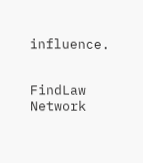influence.


FindLaw Network